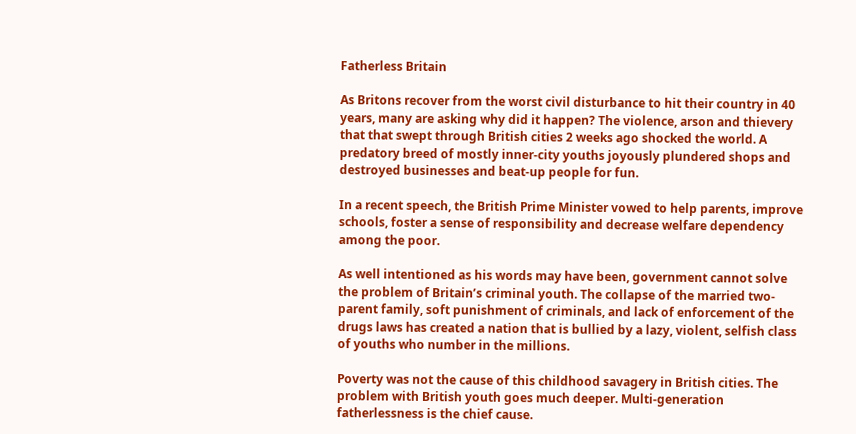Fatherless Britain

As Britons recover from the worst civil disturbance to hit their country in 40 years, many are asking why did it happen? The violence, arson and thievery that that swept through British cities 2 weeks ago shocked the world. A predatory breed of mostly inner-city youths joyously plundered shops and destroyed businesses and beat-up people for fun.

In a recent speech, the British Prime Minister vowed to help parents, improve schools, foster a sense of responsibility and decrease welfare dependency among the poor.

As well intentioned as his words may have been, government cannot solve the problem of Britain’s criminal youth. The collapse of the married two-parent family, soft punishment of criminals, and lack of enforcement of the drugs laws has created a nation that is bullied by a lazy, violent, selfish class of youths who number in the millions.

Poverty was not the cause of this childhood savagery in British cities. The problem with British youth goes much deeper. Multi-generation fatherlessness is the chief cause.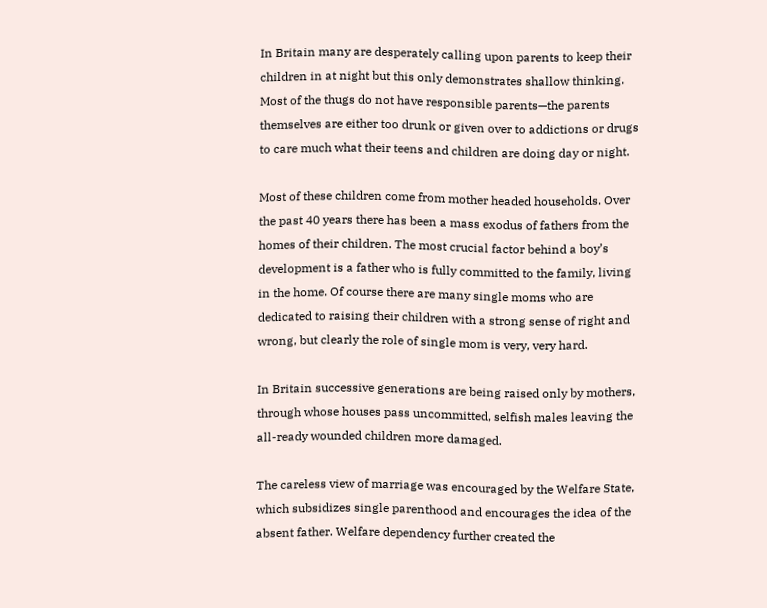In Britain many are desperately calling upon parents to keep their children in at night but this only demonstrates shallow thinking. Most of the thugs do not have responsible parents—the parents themselves are either too drunk or given over to addictions or drugs to care much what their teens and children are doing day or night.

Most of these children come from mother headed households. Over the past 40 years there has been a mass exodus of fathers from the homes of their children. The most crucial factor behind a boy’s development is a father who is fully committed to the family, living in the home. Of course there are many single moms who are dedicated to raising their children with a strong sense of right and wrong, but clearly the role of single mom is very, very hard.

In Britain successive generations are being raised only by mothers, through whose houses pass uncommitted, selfish males leaving the all-ready wounded children more damaged.

The careless view of marriage was encouraged by the Welfare State, which subsidizes single parenthood and encourages the idea of the absent father. Welfare dependency further created the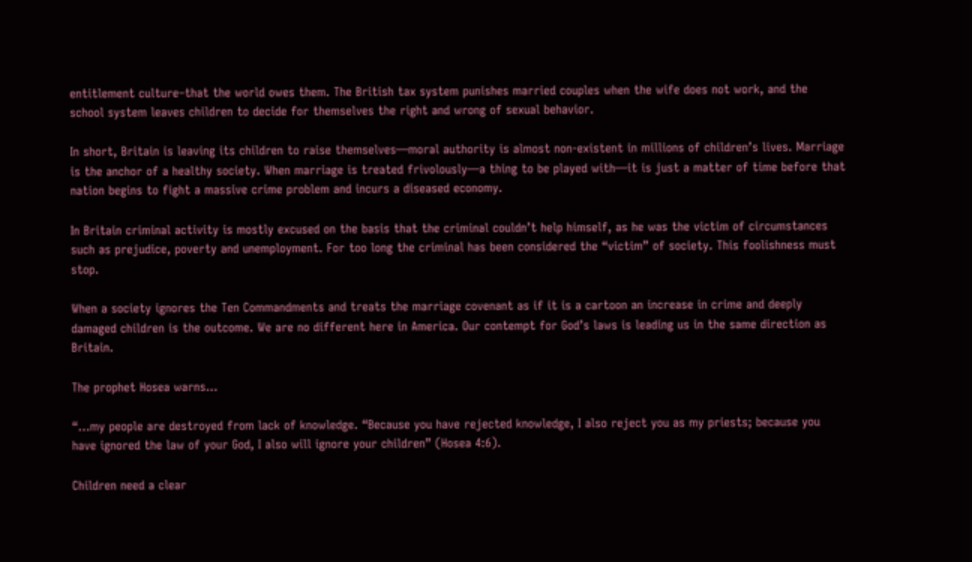entitlement culture–that the world owes them. The British tax system punishes married couples when the wife does not work, and the school system leaves children to decide for themselves the right and wrong of sexual behavior.

In short, Britain is leaving its children to raise themselves—moral authority is almost non-existent in millions of children’s lives. Marriage is the anchor of a healthy society. When marriage is treated frivolously—a thing to be played with—it is just a matter of time before that nation begins to fight a massive crime problem and incurs a diseased economy.

In Britain criminal activity is mostly excused on the basis that the criminal couldn’t help himself, as he was the victim of circumstances such as prejudice, poverty and unemployment. For too long the criminal has been considered the “victim” of society. This foolishness must stop.

When a society ignores the Ten Commandments and treats the marriage covenant as if it is a cartoon an increase in crime and deeply damaged children is the outcome. We are no different here in America. Our contempt for God’s laws is leading us in the same direction as Britain.

The prophet Hosea warns…

“…my people are destroyed from lack of knowledge. “Because you have rejected knowledge, I also reject you as my priests; because you have ignored the law of your God, I also will ignore your children” (Hosea 4:6).

Children need a clear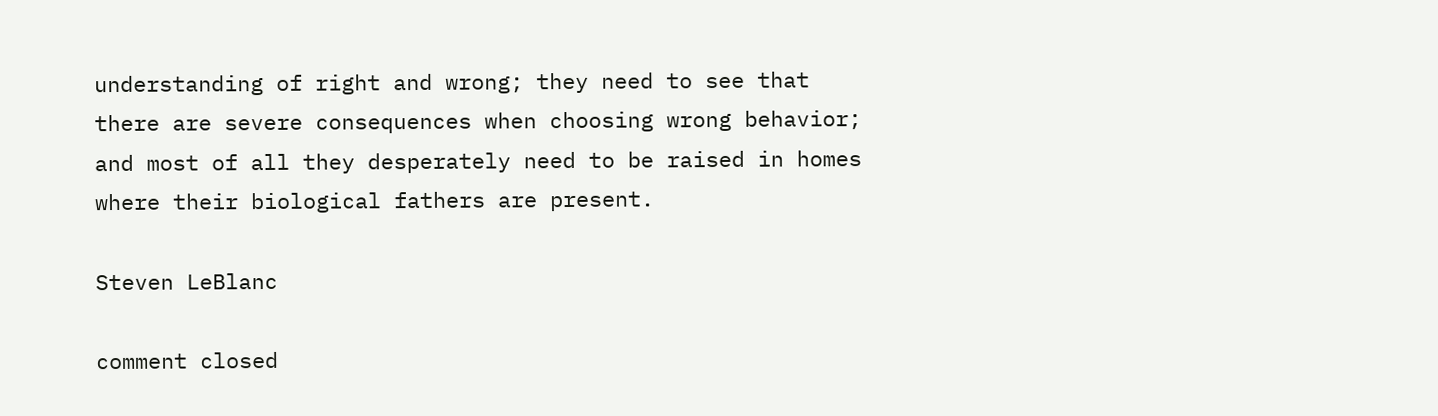understanding of right and wrong; they need to see that there are severe consequences when choosing wrong behavior; and most of all they desperately need to be raised in homes where their biological fathers are present.

Steven LeBlanc

comment closed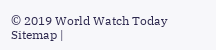© 2019 World Watch Today
Sitemap |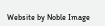Website by Noble Image